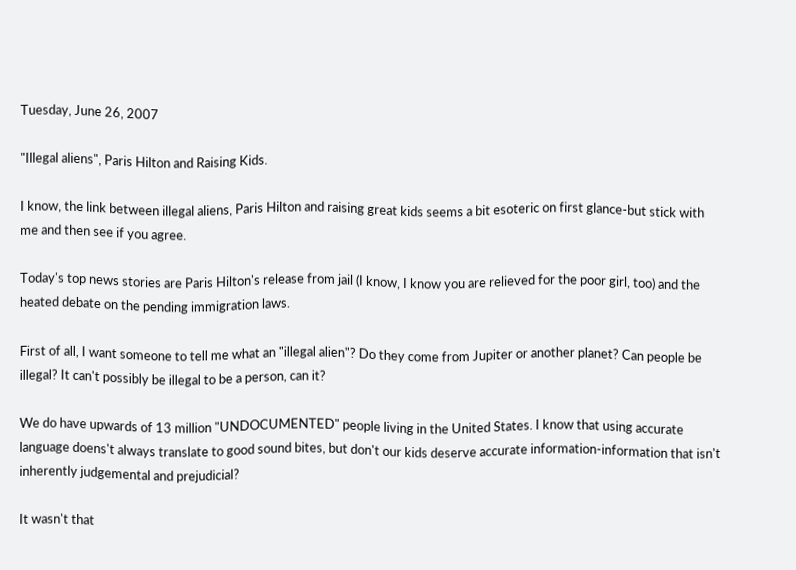Tuesday, June 26, 2007

"Illegal aliens", Paris Hilton and Raising Kids.

I know, the link between illegal aliens, Paris Hilton and raising great kids seems a bit esoteric on first glance-but stick with me and then see if you agree.

Today's top news stories are Paris Hilton's release from jail (I know, I know you are relieved for the poor girl, too) and the heated debate on the pending immigration laws.

First of all, I want someone to tell me what an "illegal alien"? Do they come from Jupiter or another planet? Can people be illegal? It can't possibly be illegal to be a person, can it?

We do have upwards of 13 million "UNDOCUMENTED" people living in the United States. I know that using accurate language doens't always translate to good sound bites, but don't our kids deserve accurate information-information that isn't inherently judgemental and prejudicial?

It wasn't that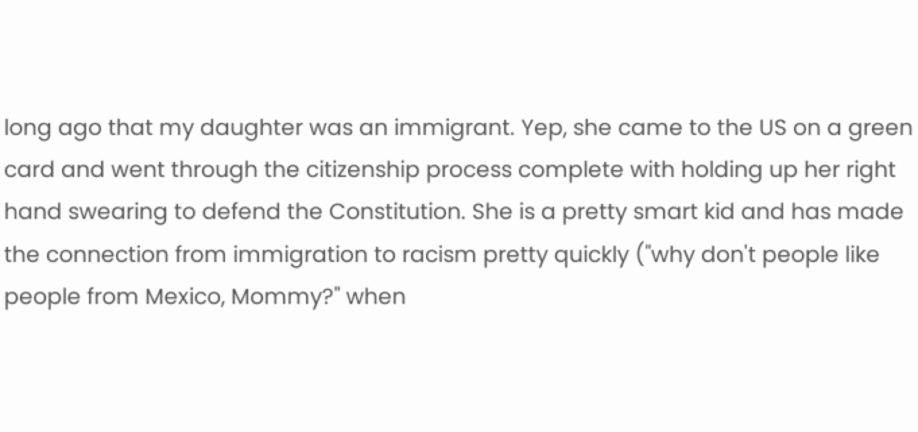long ago that my daughter was an immigrant. Yep, she came to the US on a green card and went through the citizenship process complete with holding up her right hand swearing to defend the Constitution. She is a pretty smart kid and has made the connection from immigration to racism pretty quickly ("why don't people like people from Mexico, Mommy?" when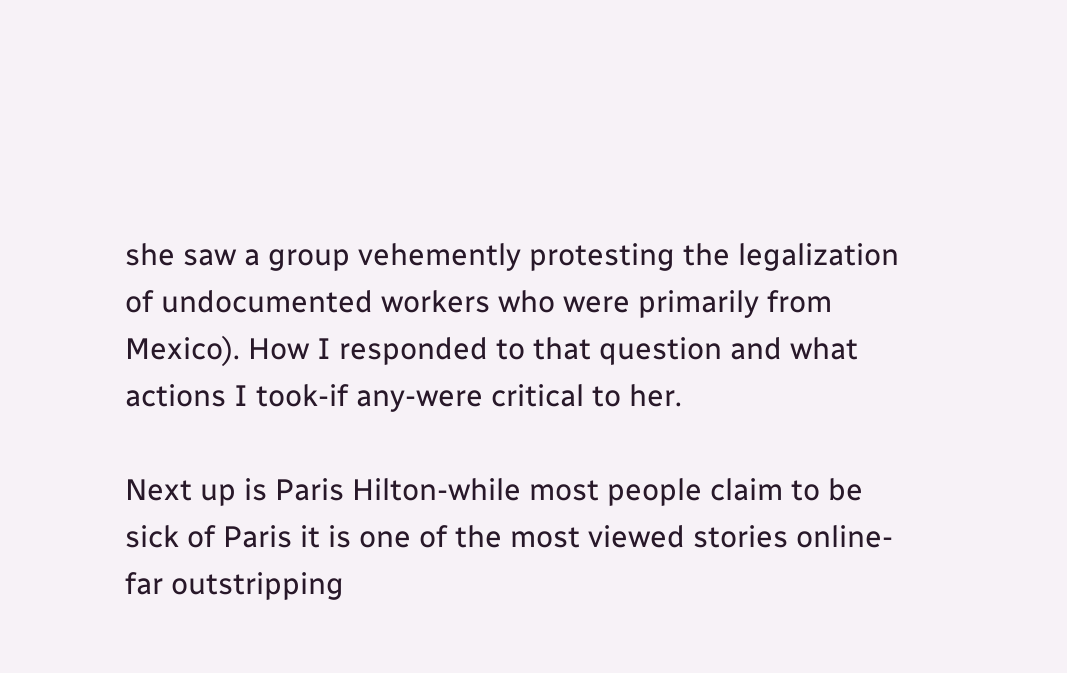she saw a group vehemently protesting the legalization of undocumented workers who were primarily from Mexico). How I responded to that question and what actions I took-if any-were critical to her.

Next up is Paris Hilton-while most people claim to be sick of Paris it is one of the most viewed stories online-far outstripping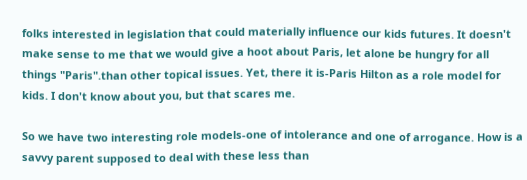folks interested in legislation that could materially influence our kids futures. It doesn't make sense to me that we would give a hoot about Paris, let alone be hungry for all things "Paris".than other topical issues. Yet, there it is-Paris Hilton as a role model for kids. I don't know about you, but that scares me.

So we have two interesting role models-one of intolerance and one of arrogance. How is a savvy parent supposed to deal with these less than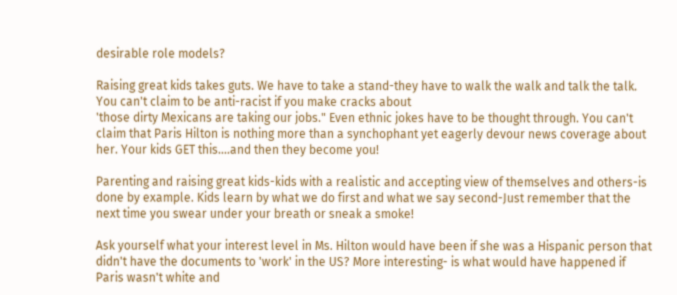desirable role models?

Raising great kids takes guts. We have to take a stand-they have to walk the walk and talk the talk. You can't claim to be anti-racist if you make cracks about
'those dirty Mexicans are taking our jobs." Even ethnic jokes have to be thought through. You can't claim that Paris Hilton is nothing more than a synchophant yet eagerly devour news coverage about her. Your kids GET this....and then they become you!

Parenting and raising great kids-kids with a realistic and accepting view of themselves and others-is done by example. Kids learn by what we do first and what we say second-Just remember that the next time you swear under your breath or sneak a smoke!

Ask yourself what your interest level in Ms. Hilton would have been if she was a Hispanic person that didn't have the documents to 'work' in the US? More interesting- is what would have happened if Paris wasn't white and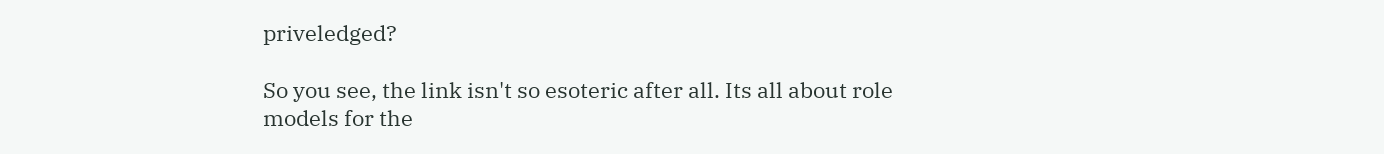priveledged?

So you see, the link isn't so esoteric after all. Its all about role models for the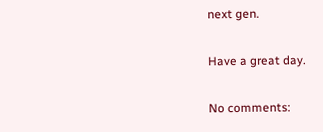next gen.

Have a great day.

No comments: